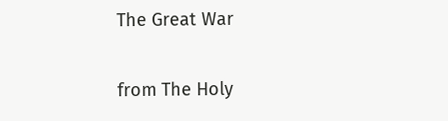The Great War

from The Holy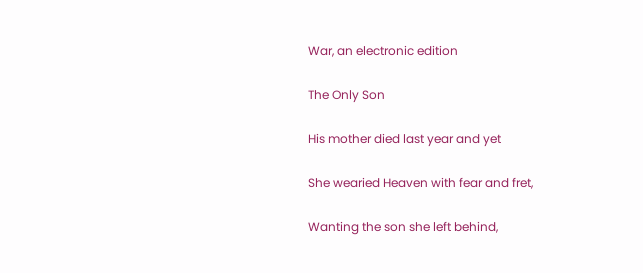War, an electronic edition

The Only Son

His mother died last year and yet

She wearied Heaven with fear and fret,

Wanting the son she left behind,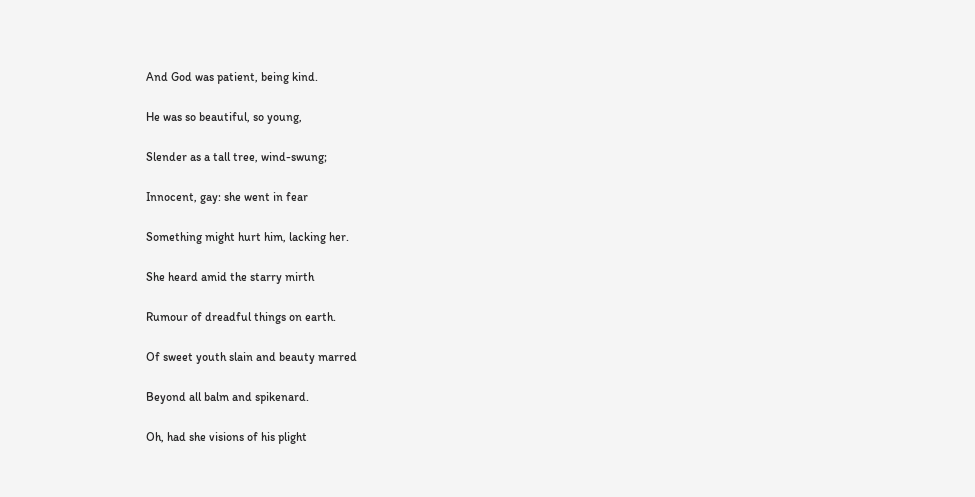And God was patient, being kind.

He was so beautiful, so young,

Slender as a tall tree, wind-swung;

Innocent, gay: she went in fear

Something might hurt him, lacking her.

She heard amid the starry mirth

Rumour of dreadful things on earth.

Of sweet youth slain and beauty marred

Beyond all balm and spikenard.

Oh, had she visions of his plight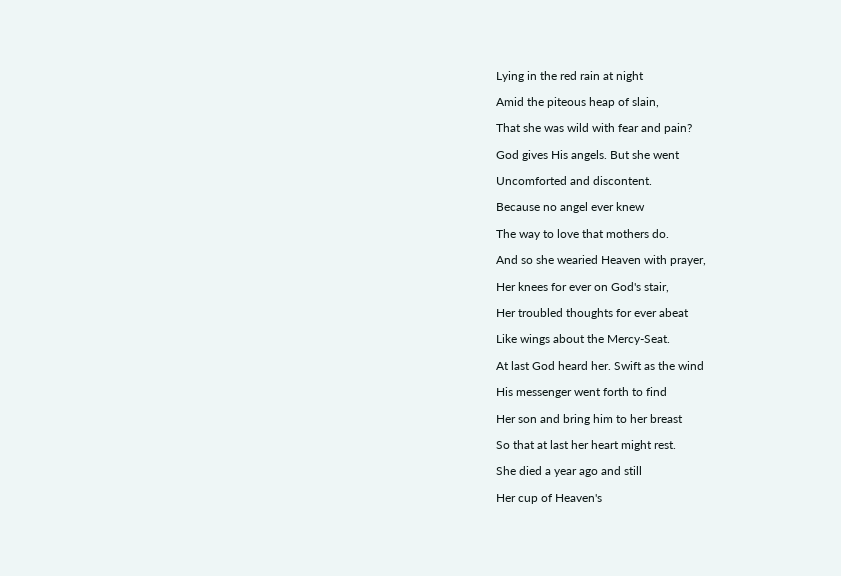Lying in the red rain at night

Amid the piteous heap of slain,

That she was wild with fear and pain?

God gives His angels. But she went

Uncomforted and discontent.

Because no angel ever knew

The way to love that mothers do.

And so she wearied Heaven with prayer,

Her knees for ever on God's stair,

Her troubled thoughts for ever abeat

Like wings about the Mercy-Seat.

At last God heard her. Swift as the wind

His messenger went forth to find

Her son and bring him to her breast

So that at last her heart might rest.

She died a year ago and still

Her cup of Heaven's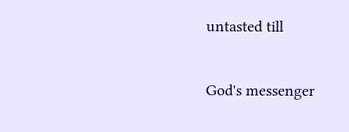untasted till

God's messenger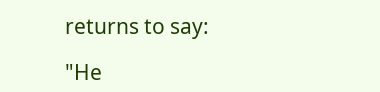returns to say:

"He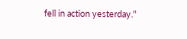fell in action yesterday."